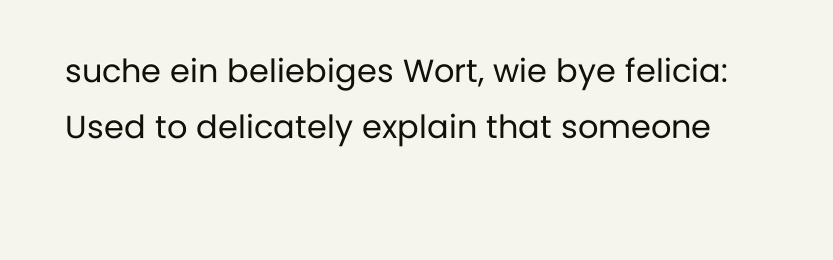suche ein beliebiges Wort, wie bye felicia:
Used to delicately explain that someone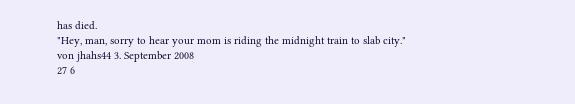has died.
"Hey, man, sorry to hear your mom is riding the midnight train to slab city."
von jhahs44 3. September 2008
27 6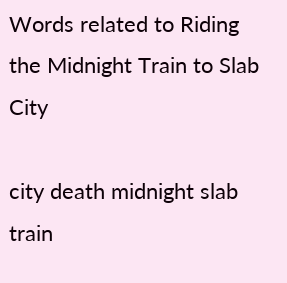Words related to Riding the Midnight Train to Slab City

city death midnight slab train